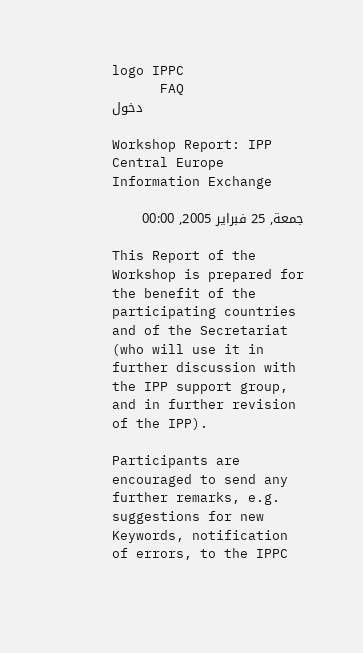logo IPPC
      FAQ            دخول

Workshop Report: IPP Central Europe Information Exchange

جمعة, 25 فبراير 2005, 00:00

This Report of the Workshop is prepared for the benefit of the participating countries and of the Secretariat (who will use it in further discussion with the IPP support group, and in further revision of the IPP).

Participants are encouraged to send any further remarks, e.g. suggestions for new Keywords, notification of errors, to the IPPC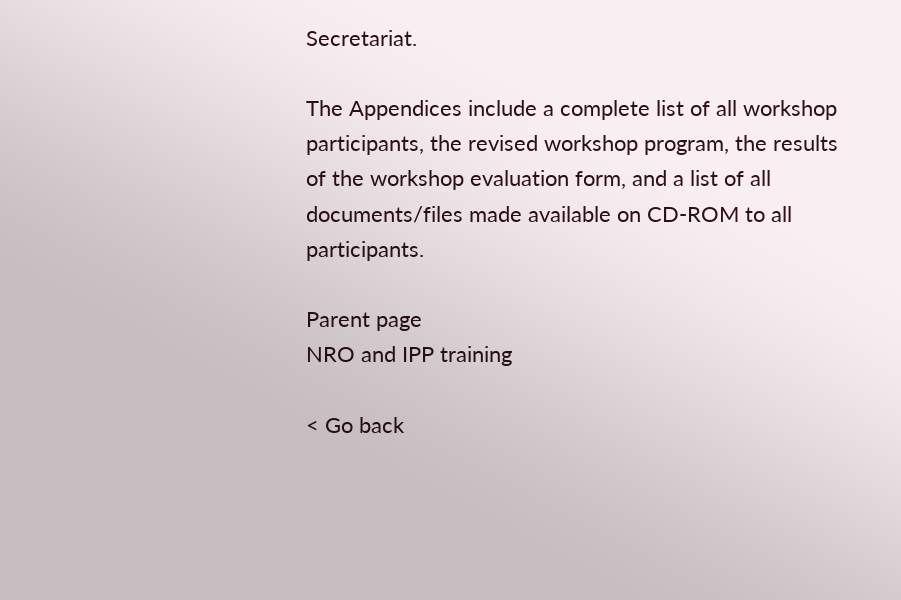Secretariat.

The Appendices include a complete list of all workshop participants, the revised workshop program, the results of the workshop evaluation form, and a list of all documents/files made available on CD-ROM to all participants.

Parent page
NRO and IPP training

< Go back